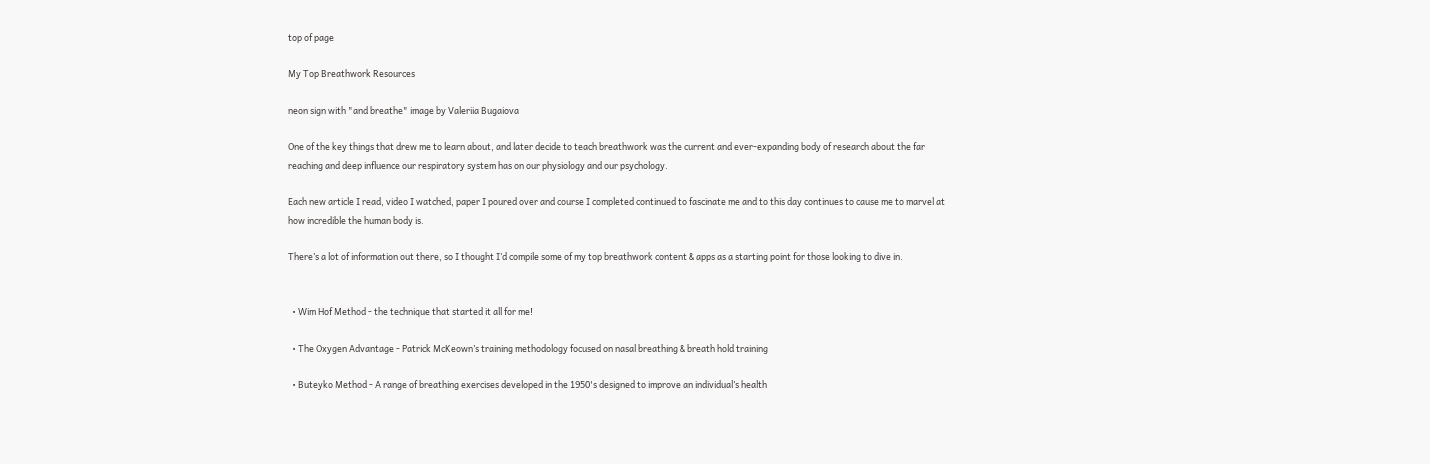top of page

My Top Breathwork Resources

neon sign with "and breathe" image by Valeriia Bugaiova

One of the key things that drew me to learn about, and later decide to teach breathwork was the current and ever-expanding body of research about the far reaching and deep influence our respiratory system has on our physiology and our psychology.

Each new article I read, video I watched, paper I poured over and course I completed continued to fascinate me and to this day continues to cause me to marvel at how incredible the human body is.

There’s a lot of information out there, so I thought I’d compile some of my top breathwork content & apps as a starting point for those looking to dive in.


  • Wim Hof Method - the technique that started it all for me!

  • The Oxygen Advantage - Patrick McKeown’s training methodology focused on nasal breathing & breath hold training

  • Buteyko Method - A range of breathing exercises developed in the 1950's designed to improve an individual’s health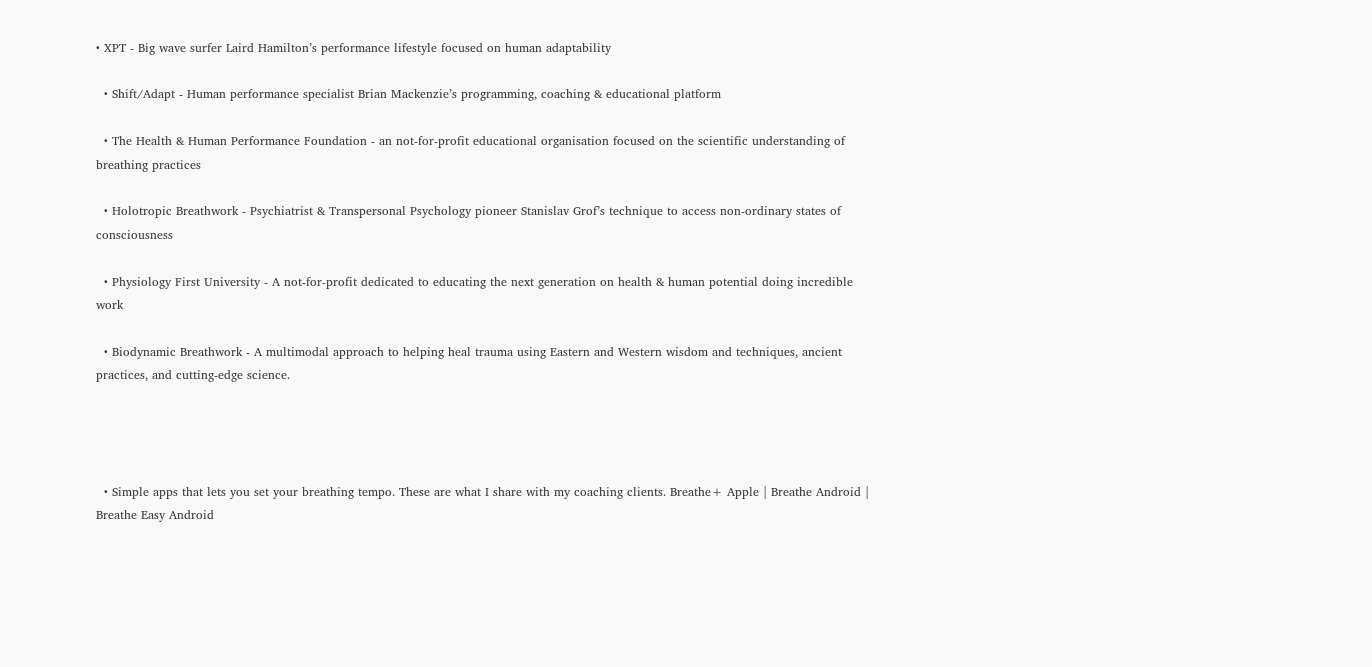• XPT - Big wave surfer Laird Hamilton’s performance lifestyle focused on human adaptability

  • Shift/Adapt - Human performance specialist Brian Mackenzie’s programming, coaching & educational platform

  • The Health & Human Performance Foundation - an not-for-profit educational organisation focused on the scientific understanding of breathing practices

  • Holotropic Breathwork - Psychiatrist & Transpersonal Psychology pioneer Stanislav Grof’s technique to access non-ordinary states of consciousness

  • Physiology First University - A not-for-profit dedicated to educating the next generation on health & human potential doing incredible work

  • Biodynamic Breathwork - A multimodal approach to helping heal trauma using Eastern and Western wisdom and techniques, ancient practices, and cutting-edge science.




  • Simple apps that lets you set your breathing tempo. These are what I share with my coaching clients. Breathe+ Apple | Breathe Android | Breathe Easy Android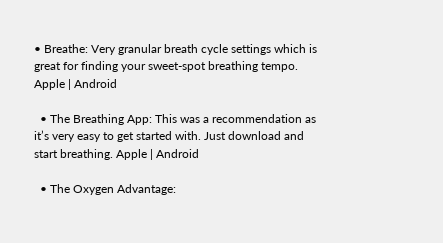• Breathe: Very granular breath cycle settings which is great for finding your sweet-spot breathing tempo. Apple | Android

  • The Breathing App: This was a recommendation as it’s very easy to get started with. Just download and start breathing. Apple | Android

  • The Oxygen Advantage: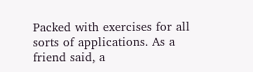Packed with exercises for all sorts of applications. As a friend said, a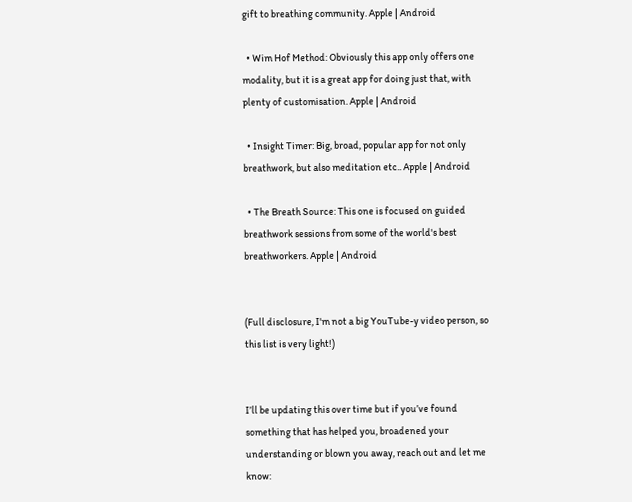gift to breathing community. Apple | Android

  • Wim Hof Method: Obviously this app only offers one modality, but it is a great app for doing just that, with plenty of customisation. Apple | Android

  • Insight Timer: Big, broad, popular app for not only breathwork, but also meditation etc.. Apple | Android

  • The Breath Source: This one is focused on guided breathwork sessions from some of the world's best breathworkers. Apple | Android


(Full disclosure, I'm not a big YouTube-y video person, so this list is very light!)


I’ll be updating this over time but if you’ve found something that has helped you, broadened your understanding or blown you away, reach out and let me know: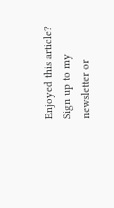Enjoyed this article? Sign up to my newsletter or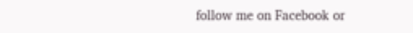follow me on Facebook or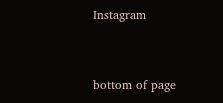Instagram


bottom of page